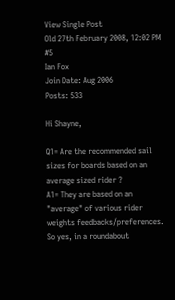View Single Post
Old 27th February 2008, 12:02 PM   #5
Ian Fox
Join Date: Aug 2006
Posts: 533

Hi Shayne,

Q1= Are the recommended sail sizes for boards based on an average sized rider ?
A1= They are based on an "average" of various rider weights feedbacks/preferences.
So yes, in a roundabout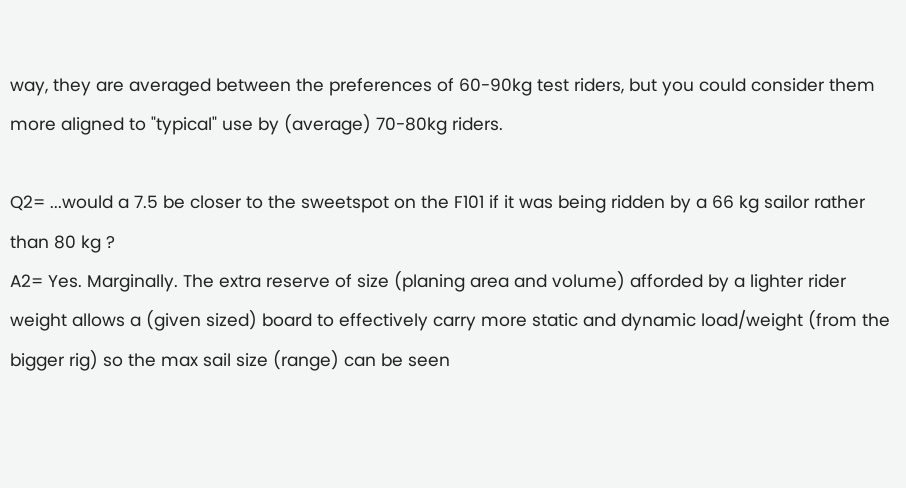way, they are averaged between the preferences of 60-90kg test riders, but you could consider them more aligned to "typical" use by (average) 70-80kg riders.

Q2= ...would a 7.5 be closer to the sweetspot on the F101 if it was being ridden by a 66 kg sailor rather than 80 kg ?
A2= Yes. Marginally. The extra reserve of size (planing area and volume) afforded by a lighter rider weight allows a (given sized) board to effectively carry more static and dynamic load/weight (from the bigger rig) so the max sail size (range) can be seen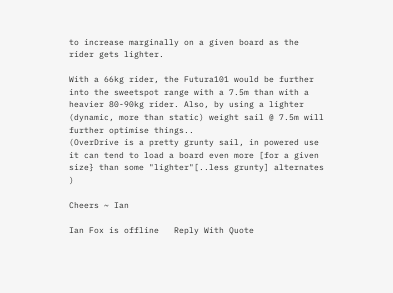to increase marginally on a given board as the rider gets lighter.

With a 66kg rider, the Futura101 would be further into the sweetspot range with a 7.5m than with a heavier 80-90kg rider. Also, by using a lighter (dynamic, more than static) weight sail @ 7.5m will further optimise things..
(OverDrive is a pretty grunty sail, in powered use it can tend to load a board even more [for a given size} than some "lighter"[..less grunty] alternates )

Cheers ~ Ian

Ian Fox is offline   Reply With Quote